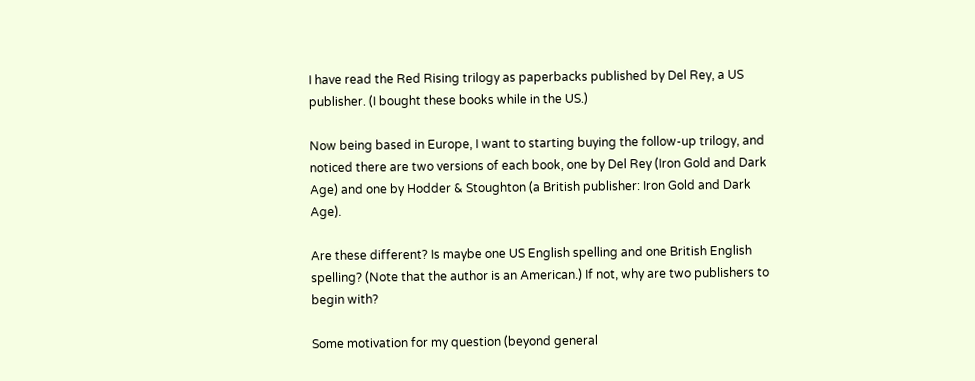I have read the Red Rising trilogy as paperbacks published by Del Rey, a US publisher. (I bought these books while in the US.)

Now being based in Europe, I want to starting buying the follow-up trilogy, and noticed there are two versions of each book, one by Del Rey (Iron Gold and Dark Age) and one by Hodder & Stoughton (a British publisher: Iron Gold and Dark Age).

Are these different? Is maybe one US English spelling and one British English spelling? (Note that the author is an American.) If not, why are two publishers to begin with?

Some motivation for my question (beyond general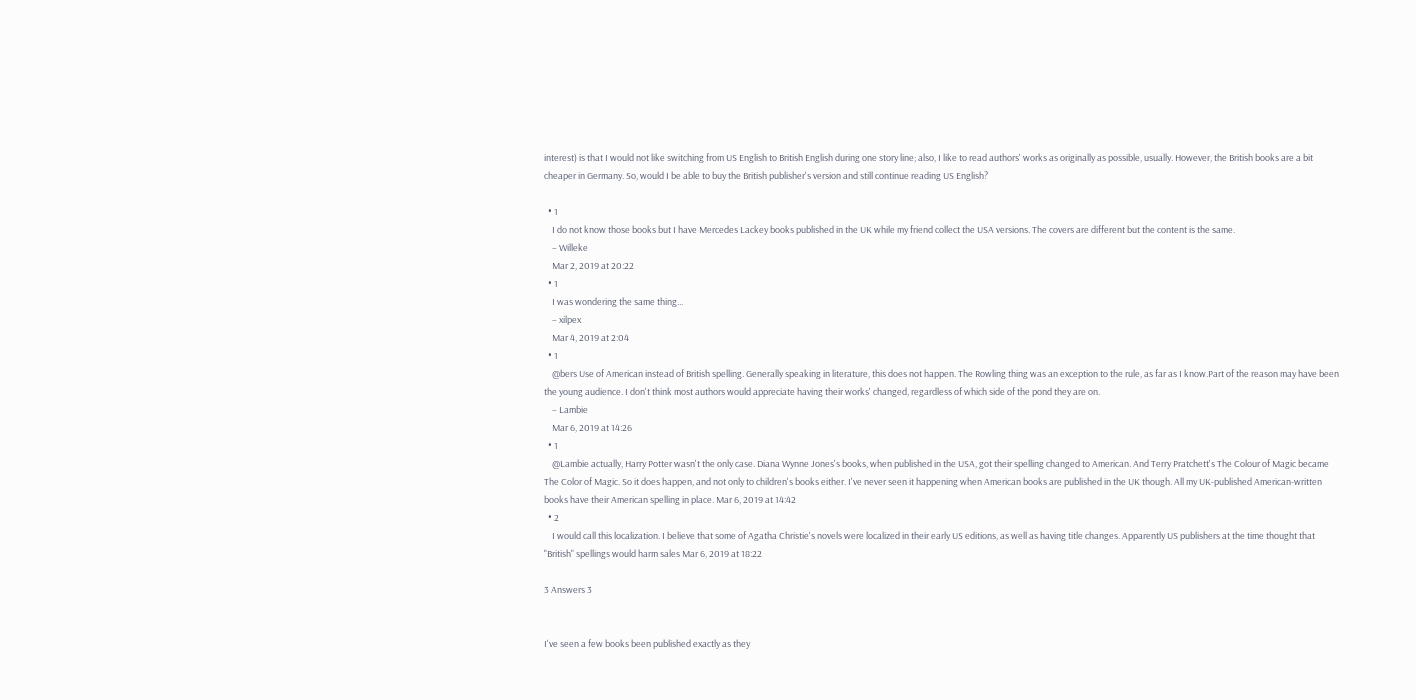interest) is that I would not like switching from US English to British English during one story line; also, I like to read authors' works as originally as possible, usually. However, the British books are a bit cheaper in Germany. So, would I be able to buy the British publisher's version and still continue reading US English?

  • 1
    I do not know those books but I have Mercedes Lackey books published in the UK while my friend collect the USA versions. The covers are different but the content is the same.
    – Willeke
    Mar 2, 2019 at 20:22
  • 1
    I was wondering the same thing...
    – xilpex
    Mar 4, 2019 at 2:04
  • 1
    @bers Use of American instead of British spelling. Generally speaking in literature, this does not happen. The Rowling thing was an exception to the rule, as far as I know.Part of the reason may have been the young audience. I don't think most authors would appreciate having their works' changed, regardless of which side of the pond they are on.
    – Lambie
    Mar 6, 2019 at 14:26
  • 1
    @Lambie actually, Harry Potter wasn't the only case. Diana Wynne Jones's books, when published in the USA, got their spelling changed to American. And Terry Pratchett's The Colour of Magic became The Color of Magic. So it does happen, and not only to children's books either. I've never seen it happening when American books are published in the UK though. All my UK-published American-written books have their American spelling in place. Mar 6, 2019 at 14:42
  • 2
    I would call this localization. I believe that some of Agatha Christie's novels were localized in their early US editions, as well as having title changes. Apparently US publishers at the time thought that "British" spellings would harm sales Mar 6, 2019 at 18:22

3 Answers 3


I've seen a few books been published exactly as they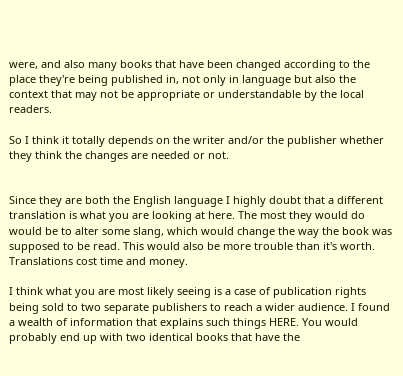were, and also many books that have been changed according to the place they're being published in, not only in language but also the context that may not be appropriate or understandable by the local readers.

So I think it totally depends on the writer and/or the publisher whether they think the changes are needed or not.


Since they are both the English language I highly doubt that a different translation is what you are looking at here. The most they would do would be to alter some slang, which would change the way the book was supposed to be read. This would also be more trouble than it's worth. Translations cost time and money.

I think what you are most likely seeing is a case of publication rights being sold to two separate publishers to reach a wider audience. I found a wealth of information that explains such things HERE. You would probably end up with two identical books that have the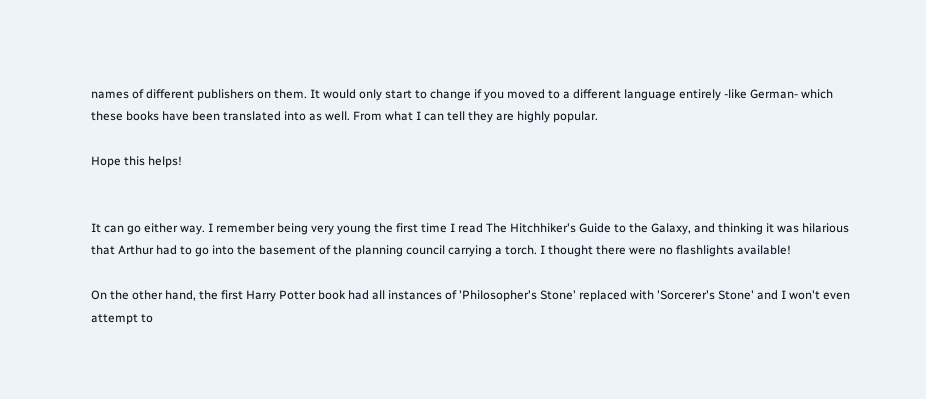names of different publishers on them. It would only start to change if you moved to a different language entirely -like German- which these books have been translated into as well. From what I can tell they are highly popular.

Hope this helps!


It can go either way. I remember being very young the first time I read The Hitchhiker's Guide to the Galaxy, and thinking it was hilarious that Arthur had to go into the basement of the planning council carrying a torch. I thought there were no flashlights available!

On the other hand, the first Harry Potter book had all instances of 'Philosopher's Stone' replaced with 'Sorcerer's Stone' and I won't even attempt to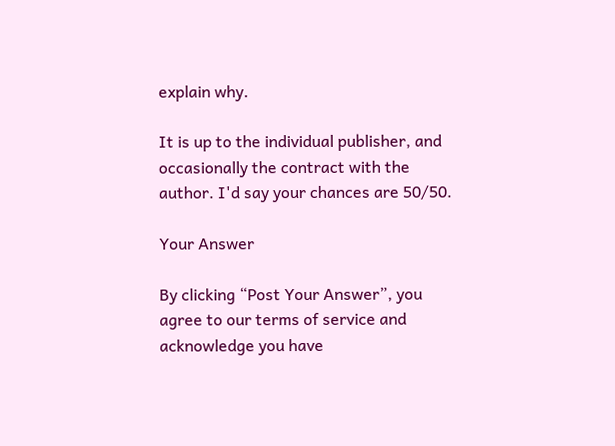explain why.

It is up to the individual publisher, and occasionally the contract with the author. I'd say your chances are 50/50.

Your Answer

By clicking “Post Your Answer”, you agree to our terms of service and acknowledge you have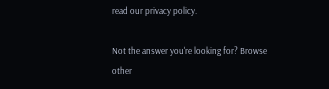read our privacy policy.

Not the answer you're looking for? Browse other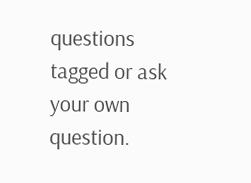questions tagged or ask your own question.